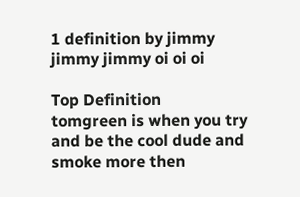1 definition by jimmy jimmy jimmy oi oi oi

Top Definition
tomgreen is when you try and be the cool dude and smoke more then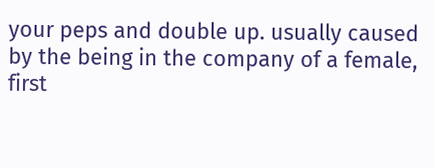your peps and double up. usually caused by the being in the company of a female, first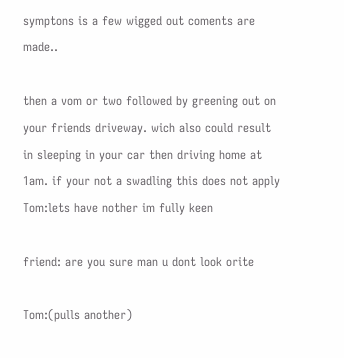symptons is a few wigged out coments are made..

then a vom or two followed by greening out on your friends driveway. wich also could result in sleeping in your car then driving home at 1am. if your not a swadling this does not apply
Tom:lets have nother im fully keen

friend: are you sure man u dont look orite

Tom:(pulls another)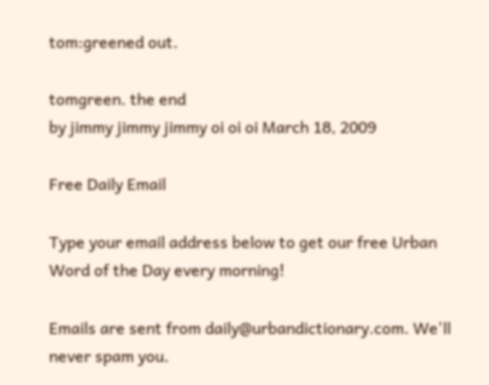tom:greened out.

tomgreen. the end
by jimmy jimmy jimmy oi oi oi March 18, 2009

Free Daily Email

Type your email address below to get our free Urban Word of the Day every morning!

Emails are sent from daily@urbandictionary.com. We'll never spam you.